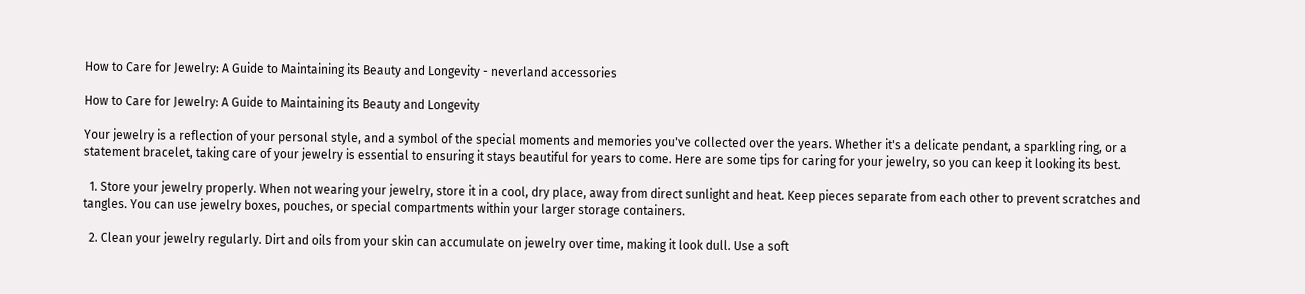How to Care for Jewelry: A Guide to Maintaining its Beauty and Longevity - neverland accessories

How to Care for Jewelry: A Guide to Maintaining its Beauty and Longevity

Your jewelry is a reflection of your personal style, and a symbol of the special moments and memories you've collected over the years. Whether it's a delicate pendant, a sparkling ring, or a statement bracelet, taking care of your jewelry is essential to ensuring it stays beautiful for years to come. Here are some tips for caring for your jewelry, so you can keep it looking its best.

  1. Store your jewelry properly. When not wearing your jewelry, store it in a cool, dry place, away from direct sunlight and heat. Keep pieces separate from each other to prevent scratches and tangles. You can use jewelry boxes, pouches, or special compartments within your larger storage containers.

  2. Clean your jewelry regularly. Dirt and oils from your skin can accumulate on jewelry over time, making it look dull. Use a soft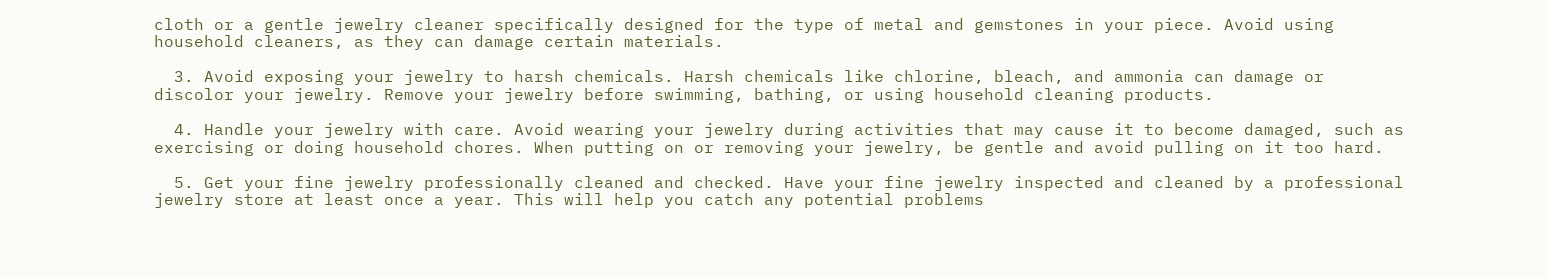cloth or a gentle jewelry cleaner specifically designed for the type of metal and gemstones in your piece. Avoid using household cleaners, as they can damage certain materials.

  3. Avoid exposing your jewelry to harsh chemicals. Harsh chemicals like chlorine, bleach, and ammonia can damage or discolor your jewelry. Remove your jewelry before swimming, bathing, or using household cleaning products.

  4. Handle your jewelry with care. Avoid wearing your jewelry during activities that may cause it to become damaged, such as exercising or doing household chores. When putting on or removing your jewelry, be gentle and avoid pulling on it too hard.

  5. Get your fine jewelry professionally cleaned and checked. Have your fine jewelry inspected and cleaned by a professional jewelry store at least once a year. This will help you catch any potential problems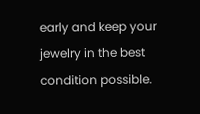early and keep your jewelry in the best condition possible.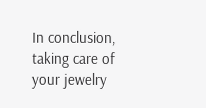In conclusion, taking care of your jewelry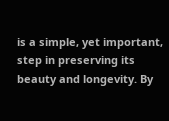is a simple, yet important, step in preserving its beauty and longevity. By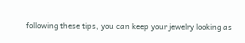following these tips, you can keep your jewelry looking as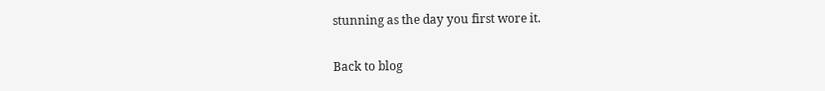stunning as the day you first wore it.

Back to blog